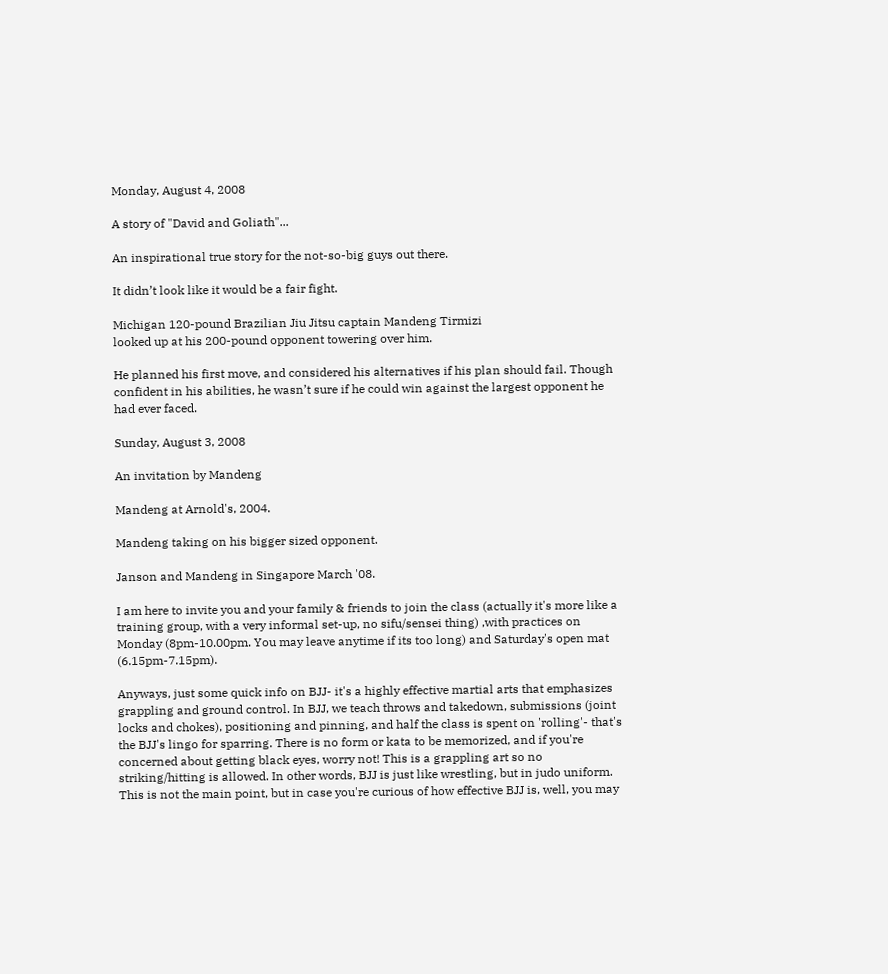Monday, August 4, 2008

A story of "David and Goliath"...

An inspirational true story for the not-so-big guys out there.

It didn’t look like it would be a fair fight.

Michigan 120-pound Brazilian Jiu Jitsu captain Mandeng Tirmizi
looked up at his 200-pound opponent towering over him.

He planned his first move, and considered his alternatives if his plan should fail. Though confident in his abilities, he wasn’t sure if he could win against the largest opponent he had ever faced.

Sunday, August 3, 2008

An invitation by Mandeng

Mandeng at Arnold's, 2004.

Mandeng taking on his bigger sized opponent.

Janson and Mandeng in Singapore March '08.

I am here to invite you and your family & friends to join the class (actually it's more like a training group, with a very informal set-up, no sifu/sensei thing) ,with practices on Monday (8pm-10.00pm. You may leave anytime if its too long) and Saturday's open mat (6.15pm-7.15pm).

Anyways, just some quick info on BJJ- it's a highly effective martial arts that emphasizes grappling and ground control. In BJJ, we teach throws and takedown, submissions (joint locks and chokes), positioning and pinning, and half the class is spent on 'rolling'- that's the BJJ's lingo for sparring. There is no form or kata to be memorized, and if you're concerned about getting black eyes, worry not! This is a grappling art so no striking/hitting is allowed. In other words, BJJ is just like wrestling, but in judo uniform. This is not the main point, but in case you're curious of how effective BJJ is, well, you may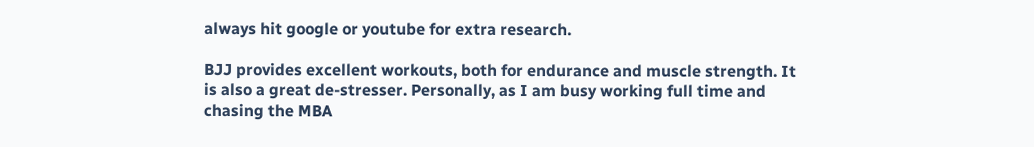always hit google or youtube for extra research.

BJJ provides excellent workouts, both for endurance and muscle strength. It is also a great de-stresser. Personally, as I am busy working full time and chasing the MBA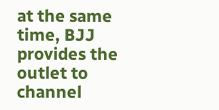at the same time, BJJ provides the outlet to channel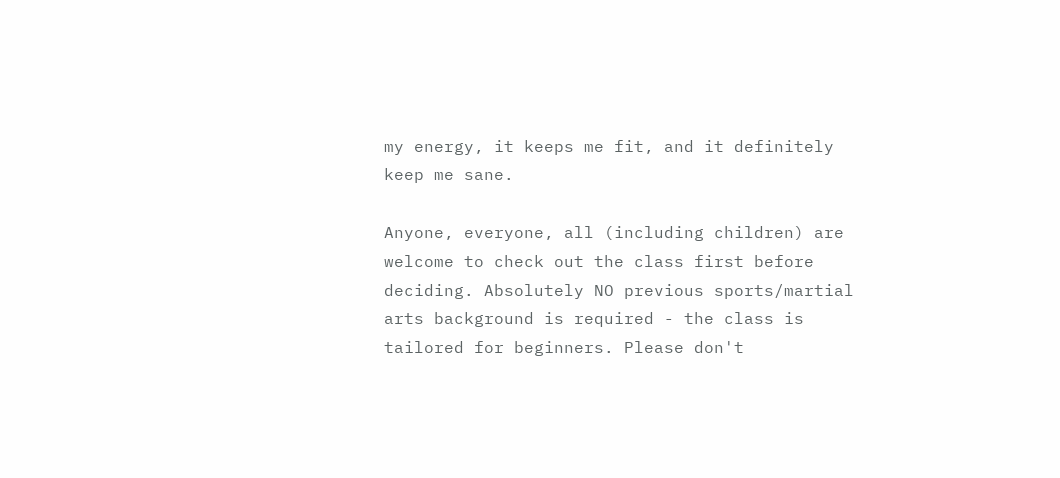my energy, it keeps me fit, and it definitely keep me sane.

Anyone, everyone, all (including children) are welcome to check out the class first before deciding. Absolutely NO previous sports/martial arts background is required - the class is tailored for beginners. Please don't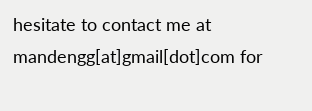hesitate to contact me at mandengg[at]gmail[dot]com for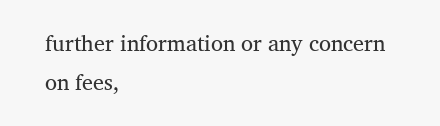further information or any concern on fees,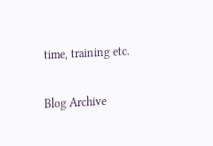time, training etc.

Blog Archive